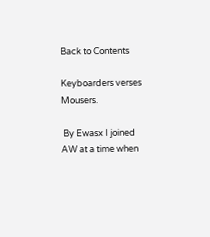Back to Contents

Keyboarders verses Mousers.

 By Ewasx I joined AW at a time when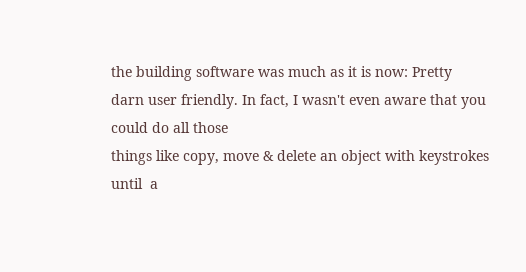the building software was much as it is now: Pretty
darn user friendly. In fact, I wasn't even aware that you could do all those
things like copy, move & delete an object with keystrokes until  a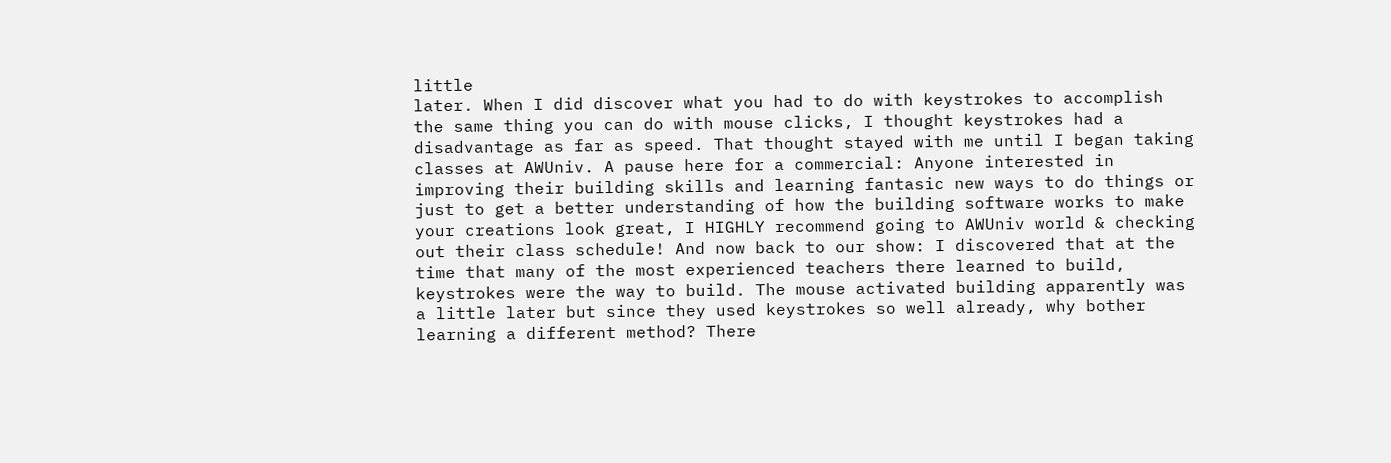little
later. When I did discover what you had to do with keystrokes to accomplish
the same thing you can do with mouse clicks, I thought keystrokes had a
disadvantage as far as speed. That thought stayed with me until I began taking
classes at AWUniv. A pause here for a commercial: Anyone interested in
improving their building skills and learning fantasic new ways to do things or
just to get a better understanding of how the building software works to make
your creations look great, I HIGHLY recommend going to AWUniv world & checking
out their class schedule! And now back to our show: I discovered that at the
time that many of the most experienced teachers there learned to build,
keystrokes were the way to build. The mouse activated building apparently was
a little later but since they used keystrokes so well already, why bother
learning a different method? There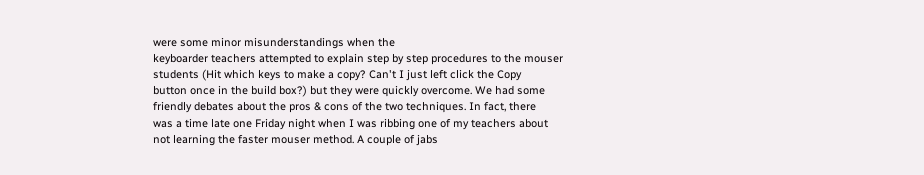were some minor misunderstandings when the
keyboarder teachers attempted to explain step by step procedures to the mouser
students (Hit which keys to make a copy? Can't I just left click the Copy
button once in the build box?) but they were quickly overcome. We had some
friendly debates about the pros & cons of the two techniques. In fact, there
was a time late one Friday night when I was ribbing one of my teachers about
not learning the faster mouser method. A couple of jabs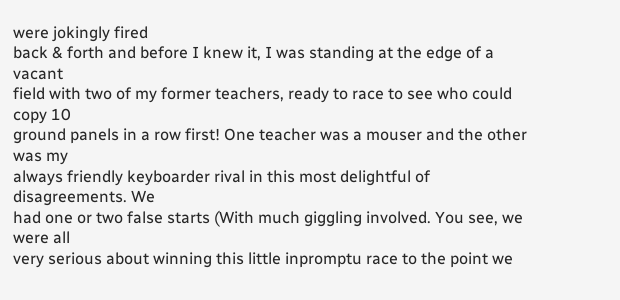were jokingly fired
back & forth and before I knew it, I was standing at the edge of a vacant
field with two of my former teachers, ready to race to see who could copy 10
ground panels in a row first! One teacher was a mouser and the other was my
always friendly keyboarder rival in this most delightful of disagreements. We
had one or two false starts (With much giggling involved. You see, we were all
very serious about winning this little inpromptu race to the point we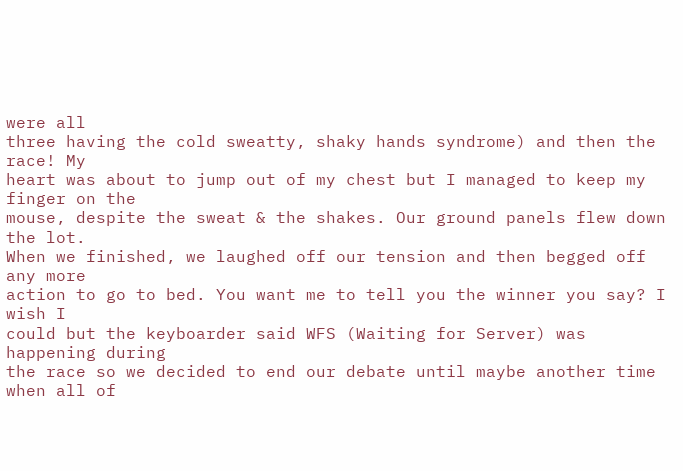were all
three having the cold sweatty, shaky hands syndrome) and then the race! My
heart was about to jump out of my chest but I managed to keep my finger on the
mouse, despite the sweat & the shakes. Our ground panels flew down the lot.
When we finished, we laughed off our tension and then begged off any more
action to go to bed. You want me to tell you the winner you say? I wish I
could but the keyboarder said WFS (Waiting for Server) was happening during
the race so we decided to end our debate until maybe another time when all of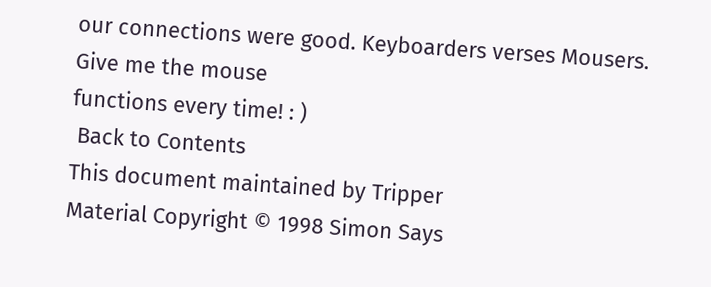our connections were good. Keyboarders verses Mousers. Give me the mouse
functions every time! : )
 Back to Contents
This document maintained by Tripper
Material Copyright © 1998 Simon Says